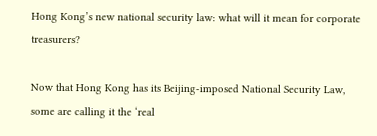Hong Kong’s new national security law: what will it mean for corporate treasurers?

Now that Hong Kong has its Beijing-imposed National Security Law, some are calling it the ‘real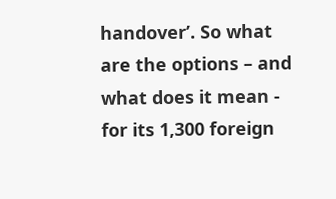handover’. So what are the options – and what does it mean - for its 1,300 foreign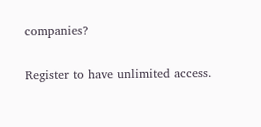companies?

Register to have unlimited access.